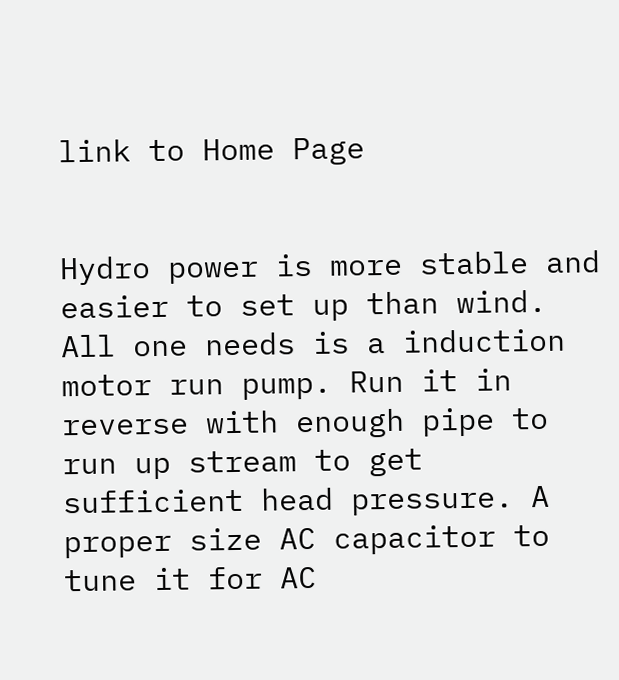link to Home Page


Hydro power is more stable and easier to set up than wind. All one needs is a induction motor run pump. Run it in reverse with enough pipe to run up stream to get sufficient head pressure. A proper size AC capacitor to tune it for AC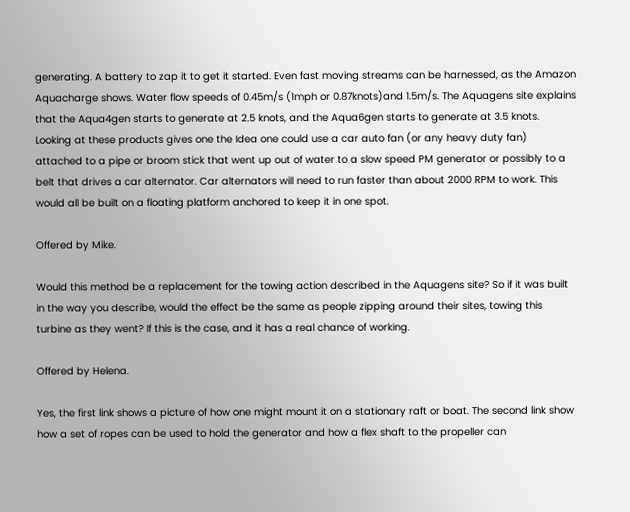generating. A battery to zap it to get it started. Even fast moving streams can be harnessed, as the Amazon Aquacharge shows. Water flow speeds of 0.45m/s (1mph or 0.87knots)and 1.5m/s. The Aquagens site explains that the Aqua4gen starts to generate at 2.5 knots, and the Aqua6gen starts to generate at 3.5 knots. Looking at these products gives one the Idea one could use a car auto fan (or any heavy duty fan) attached to a pipe or broom stick that went up out of water to a slow speed PM generator or possibly to a belt that drives a car alternator. Car alternators will need to run faster than about 2000 RPM to work. This would all be built on a floating platform anchored to keep it in one spot.

Offered by Mike.

Would this method be a replacement for the towing action described in the Aquagens site? So if it was built in the way you describe, would the effect be the same as people zipping around their sites, towing this turbine as they went? If this is the case, and it has a real chance of working.

Offered by Helena.

Yes, the first link shows a picture of how one might mount it on a stationary raft or boat. The second link show how a set of ropes can be used to hold the generator and how a flex shaft to the propeller can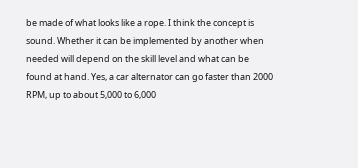be made of what looks like a rope. I think the concept is sound. Whether it can be implemented by another when needed will depend on the skill level and what can be found at hand. Yes, a car alternator can go faster than 2000 RPM, up to about 5,000 to 6,000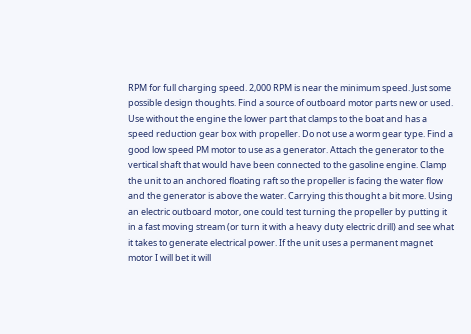RPM for full charging speed. 2,000 RPM is near the minimum speed. Just some possible design thoughts. Find a source of outboard motor parts new or used. Use without the engine the lower part that clamps to the boat and has a speed reduction gear box with propeller. Do not use a worm gear type. Find a good low speed PM motor to use as a generator. Attach the generator to the vertical shaft that would have been connected to the gasoline engine. Clamp the unit to an anchored floating raft so the propeller is facing the water flow and the generator is above the water. Carrying this thought a bit more. Using an electric outboard motor, one could test turning the propeller by putting it in a fast moving stream (or turn it with a heavy duty electric drill) and see what it takes to generate electrical power. If the unit uses a permanent magnet motor I will bet it will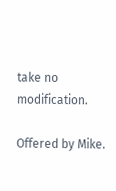take no modification.

Offered by Mike.